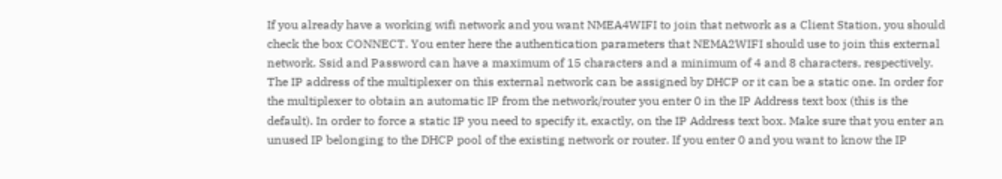If you already have a working wifi network and you want NMEA4WIFI to join that network as a Client Station, you should check the box CONNECT. You enter here the authentication parameters that NEMA2WIFI should use to join this external network. Ssid and Password can have a maximum of 15 characters and a minimum of 4 and 8 characters, respectively. The IP address of the multiplexer on this external network can be assigned by DHCP or it can be a static one. In order for the multiplexer to obtain an automatic IP from the network/router you enter 0 in the IP Address text box (this is the default). In order to force a static IP you need to specify it, exactly, on the IP Address text box. Make sure that you enter an unused IP belonging to the DHCP pool of the existing network or router. If you enter 0 and you want to know the IP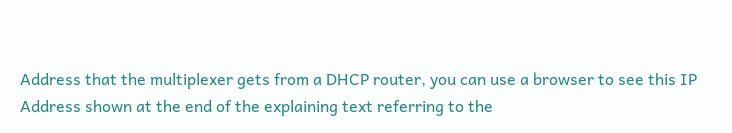Address that the multiplexer gets from a DHCP router, you can use a browser to see this IP Address shown at the end of the explaining text referring to the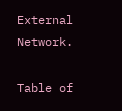External Network.

Table of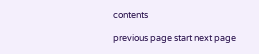contents

previous page start next page